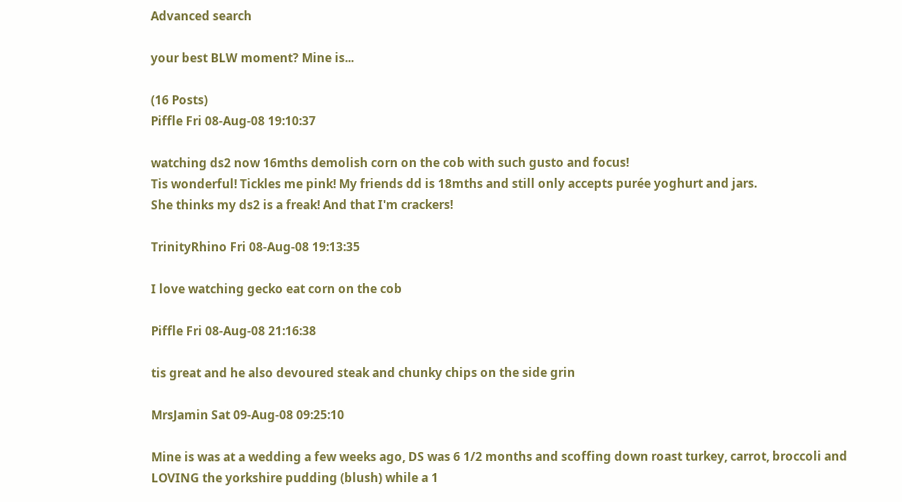Advanced search

your best BLW moment? Mine is...

(16 Posts)
Piffle Fri 08-Aug-08 19:10:37

watching ds2 now 16mths demolish corn on the cob with such gusto and focus!
Tis wonderful! Tickles me pink! My friends dd is 18mths and still only accepts purée yoghurt and jars.
She thinks my ds2 is a freak! And that I'm crackers!

TrinityRhino Fri 08-Aug-08 19:13:35

I love watching gecko eat corn on the cob

Piffle Fri 08-Aug-08 21:16:38

tis great and he also devoured steak and chunky chips on the side grin

MrsJamin Sat 09-Aug-08 09:25:10

Mine is was at a wedding a few weeks ago, DS was 6 1/2 months and scoffing down roast turkey, carrot, broccoli and LOVING the yorkshire pudding (blush) while a 1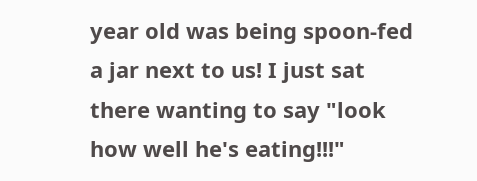year old was being spoon-fed a jar next to us! I just sat there wanting to say "look how well he's eating!!!"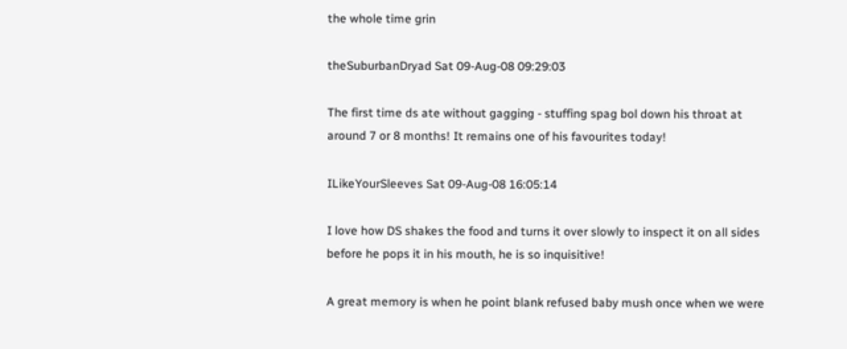the whole time grin

theSuburbanDryad Sat 09-Aug-08 09:29:03

The first time ds ate without gagging - stuffing spag bol down his throat at around 7 or 8 months! It remains one of his favourites today!

ILikeYourSleeves Sat 09-Aug-08 16:05:14

I love how DS shakes the food and turns it over slowly to inspect it on all sides before he pops it in his mouth, he is so inquisitive!

A great memory is when he point blank refused baby mush once when we were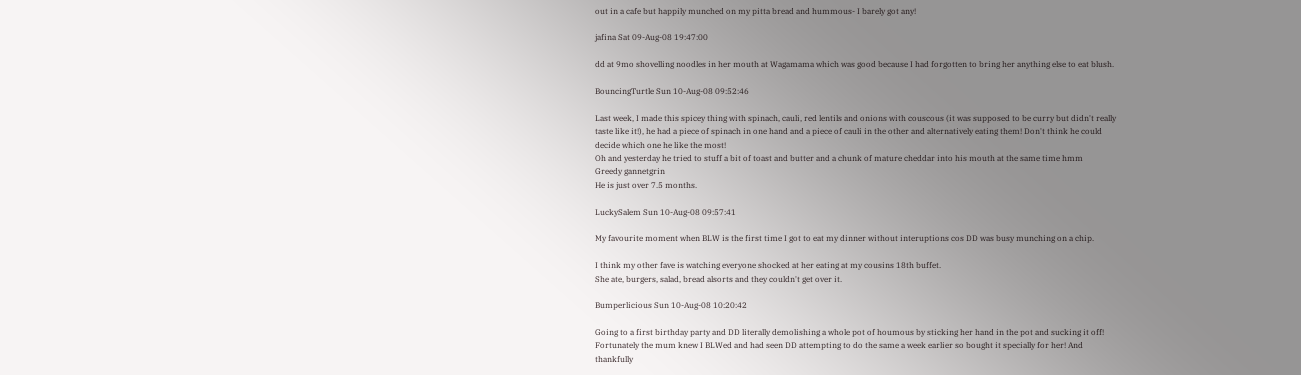out in a cafe but happily munched on my pitta bread and hummous- I barely got any!

jafina Sat 09-Aug-08 19:47:00

dd at 9mo shovelling noodles in her mouth at Wagamama which was good because I had forgotten to bring her anything else to eat blush.

BouncingTurtle Sun 10-Aug-08 09:52:46

Last week, I made this spicey thing with spinach, cauli, red lentils and onions with couscous (it was supposed to be curry but didn't really taste like it!), he had a piece of spinach in one hand and a piece of cauli in the other and alternatively eating them! Don't think he could decide which one he like the most!
Oh and yesterday he tried to stuff a bit of toast and butter and a chunk of mature cheddar into his mouth at the same time hmm
Greedy gannetgrin
He is just over 7.5 months.

LuckySalem Sun 10-Aug-08 09:57:41

My favourite moment when BLW is the first time I got to eat my dinner without interuptions cos DD was busy munching on a chip.

I think my other fave is watching everyone shocked at her eating at my cousins 18th buffet.
She ate, burgers, salad, bread alsorts and they couldn't get over it.

Bumperlicious Sun 10-Aug-08 10:20:42

Going to a first birthday party and DD literally demolishing a whole pot of houmous by sticking her hand in the pot and sucking it off! Fortunately the mum knew I BLWed and had seen DD attempting to do the same a week earlier so bought it specially for her! And thankfully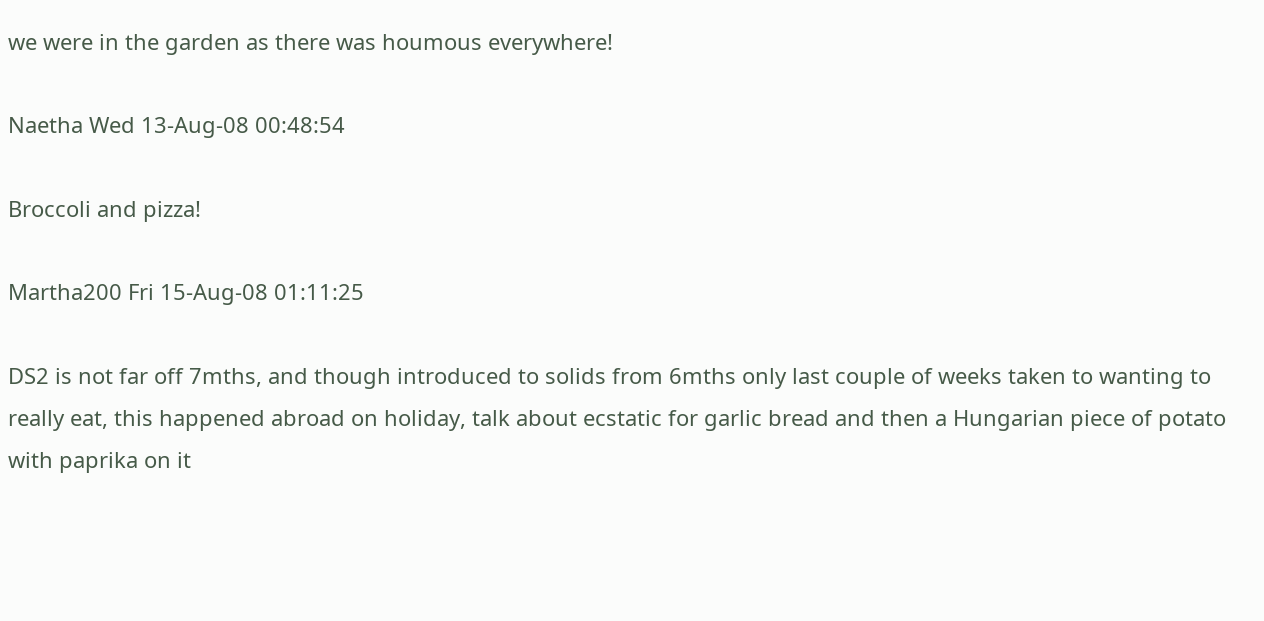we were in the garden as there was houmous everywhere!

Naetha Wed 13-Aug-08 00:48:54

Broccoli and pizza!

Martha200 Fri 15-Aug-08 01:11:25

DS2 is not far off 7mths, and though introduced to solids from 6mths only last couple of weeks taken to wanting to really eat, this happened abroad on holiday, talk about ecstatic for garlic bread and then a Hungarian piece of potato with paprika on it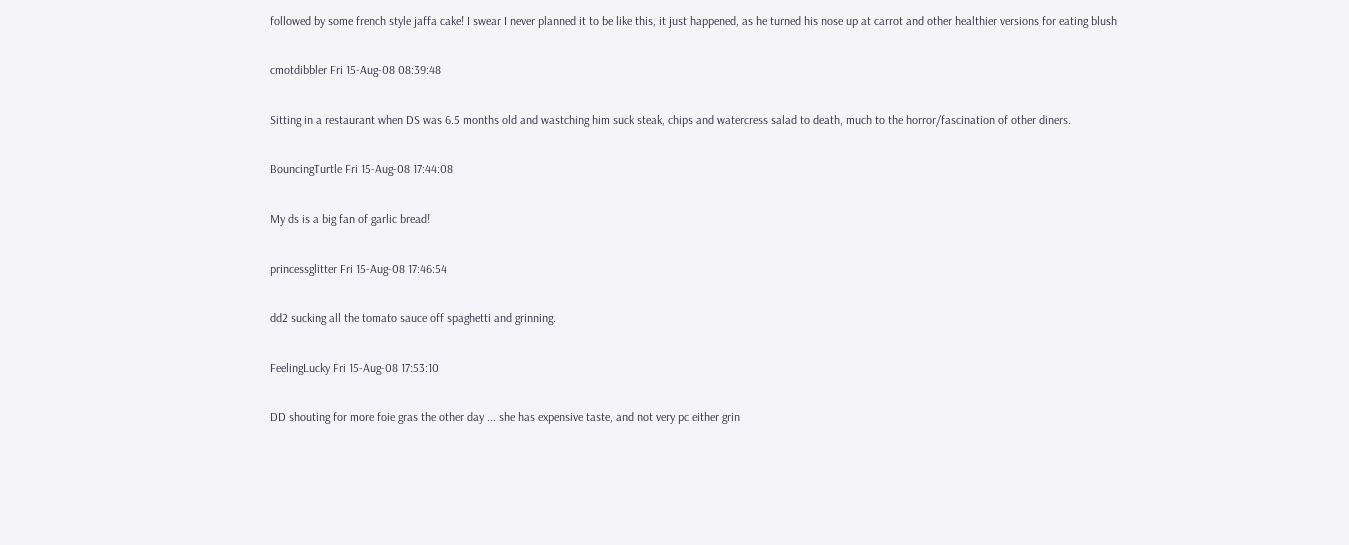followed by some french style jaffa cake! I swear I never planned it to be like this, it just happened, as he turned his nose up at carrot and other healthier versions for eating blush

cmotdibbler Fri 15-Aug-08 08:39:48

Sitting in a restaurant when DS was 6.5 months old and wastching him suck steak, chips and watercress salad to death, much to the horror/fascination of other diners.

BouncingTurtle Fri 15-Aug-08 17:44:08

My ds is a big fan of garlic bread!

princessglitter Fri 15-Aug-08 17:46:54

dd2 sucking all the tomato sauce off spaghetti and grinning.

FeelingLucky Fri 15-Aug-08 17:53:10

DD shouting for more foie gras the other day ... she has expensive taste, and not very pc either grin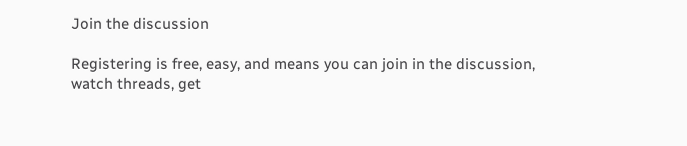Join the discussion

Registering is free, easy, and means you can join in the discussion, watch threads, get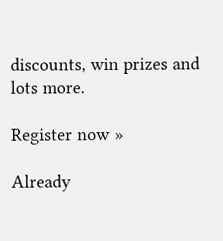discounts, win prizes and lots more.

Register now »

Already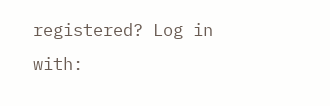registered? Log in with: